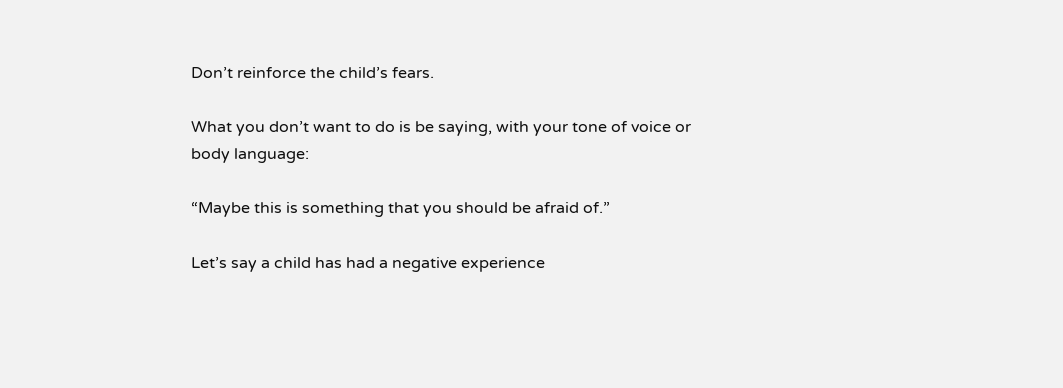Don’t reinforce the child’s fears.

What you don’t want to do is be saying, with your tone of voice or body language:

“Maybe this is something that you should be afraid of.”

Let’s say a child has had a negative experience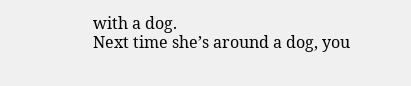with a dog.
Next time she’s around a dog, you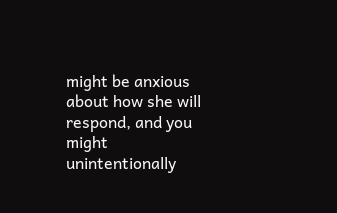might be anxious about how she will respond, and you might unintentionally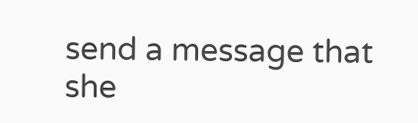send a message that she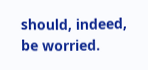should, indeed, be worried.